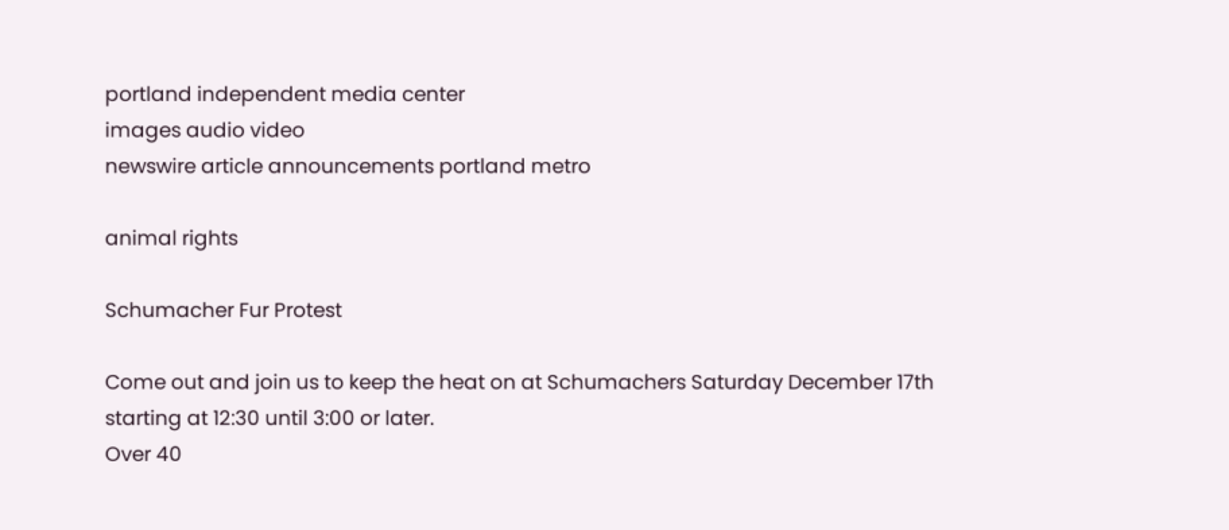portland independent media center
images audio video
newswire article announcements portland metro

animal rights

Schumacher Fur Protest

Come out and join us to keep the heat on at Schumachers Saturday December 17th starting at 12:30 until 3:00 or later.
Over 40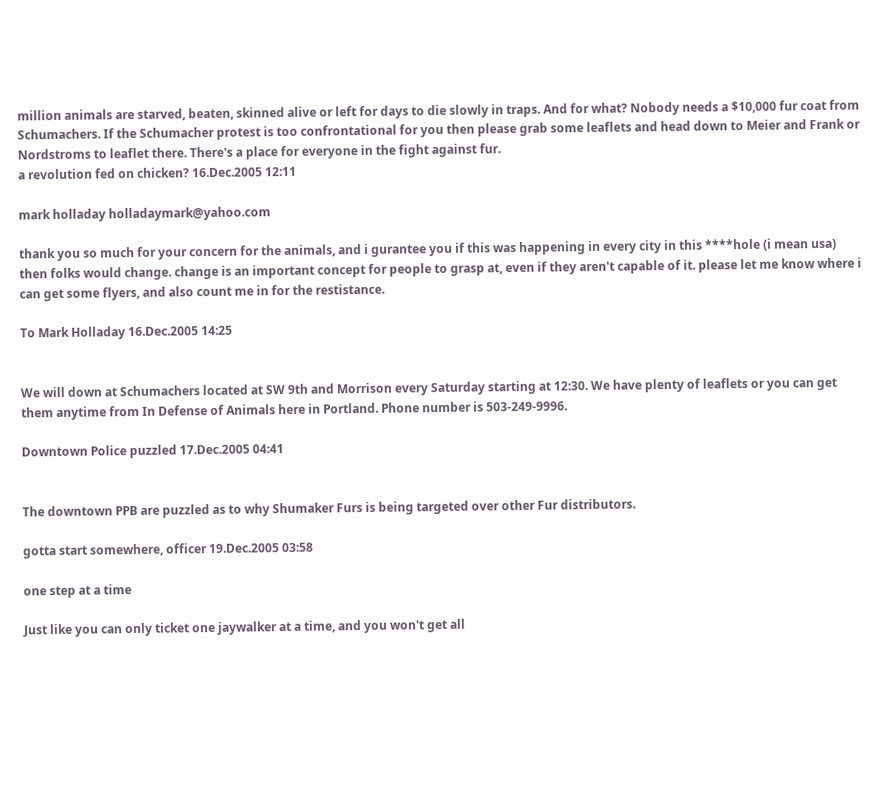million animals are starved, beaten, skinned alive or left for days to die slowly in traps. And for what? Nobody needs a $10,000 fur coat from Schumachers. If the Schumacher protest is too confrontational for you then please grab some leaflets and head down to Meier and Frank or Nordstroms to leaflet there. There's a place for everyone in the fight against fur.
a revolution fed on chicken? 16.Dec.2005 12:11

mark holladay holladaymark@yahoo.com

thank you so much for your concern for the animals, and i gurantee you if this was happening in every city in this ****hole (i mean usa) then folks would change. change is an important concept for people to grasp at, even if they aren't capable of it. please let me know where i can get some flyers, and also count me in for the restistance.

To Mark Holladay 16.Dec.2005 14:25


We will down at Schumachers located at SW 9th and Morrison every Saturday starting at 12:30. We have plenty of leaflets or you can get them anytime from In Defense of Animals here in Portland. Phone number is 503-249-9996.

Downtown Police puzzled 17.Dec.2005 04:41


The downtown PPB are puzzled as to why Shumaker Furs is being targeted over other Fur distributors.

gotta start somewhere, officer 19.Dec.2005 03:58

one step at a time

Just like you can only ticket one jaywalker at a time, and you won't get all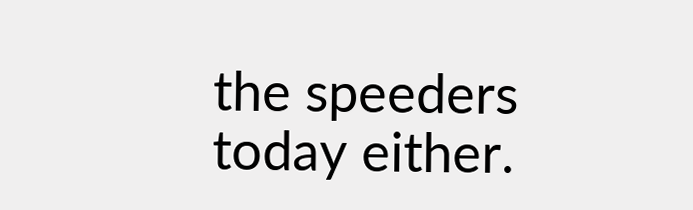the speeders today either.